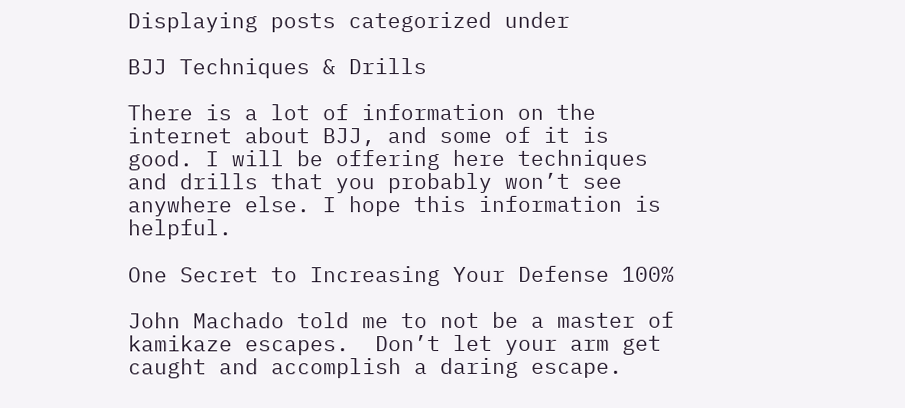Displaying posts categorized under

BJJ Techniques & Drills

There is a lot of information on the internet about BJJ, and some of it is good. I will be offering here techniques and drills that you probably won’t see anywhere else. I hope this information is helpful.

One Secret to Increasing Your Defense 100%

John Machado told me to not be a master of kamikaze escapes.  Don’t let your arm get caught and accomplish a daring escape.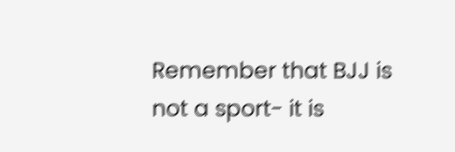Remember that BJJ is not a sport- it is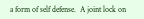a form of self defense.  A joint lock on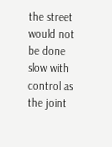the street would not be done slow with control as the joint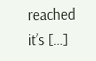reached it’s […]